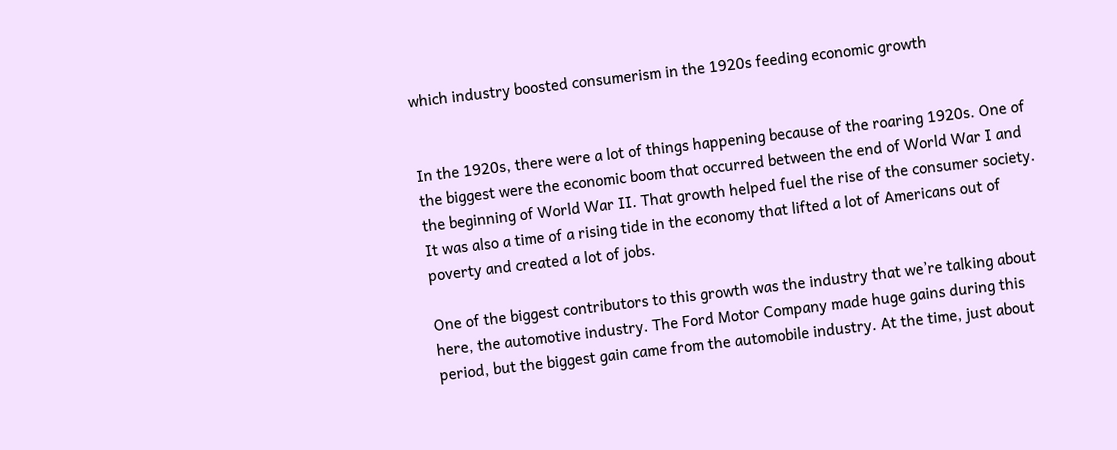which industry boosted consumerism in the 1920s feeding economic growth


In the 1920s, there were a lot of things happening because of the roaring 1920s. One of the biggest were the economic boom that occurred between the end of World War I and the beginning of World War II. That growth helped fuel the rise of the consumer society. It was also a time of a rising tide in the economy that lifted a lot of Americans out of poverty and created a lot of jobs.

One of the biggest contributors to this growth was the industry that we’re talking about here, the automotive industry. The Ford Motor Company made huge gains during this period, but the biggest gain came from the automobile industry. At the time, just about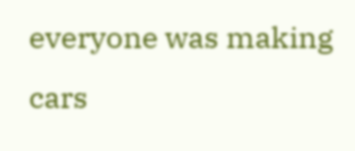everyone was making cars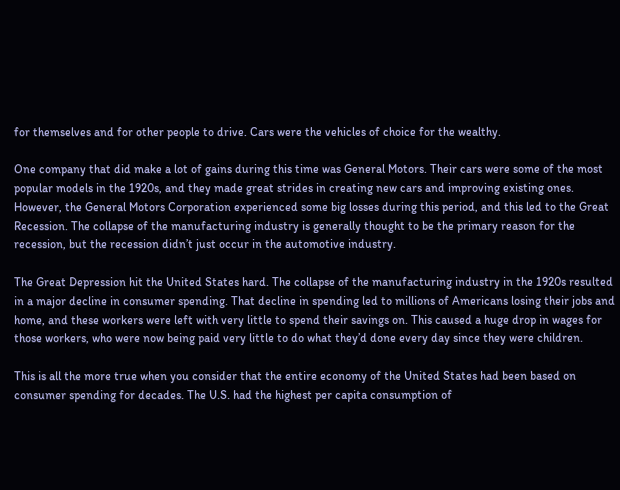for themselves and for other people to drive. Cars were the vehicles of choice for the wealthy.

One company that did make a lot of gains during this time was General Motors. Their cars were some of the most popular models in the 1920s, and they made great strides in creating new cars and improving existing ones. However, the General Motors Corporation experienced some big losses during this period, and this led to the Great Recession. The collapse of the manufacturing industry is generally thought to be the primary reason for the recession, but the recession didn’t just occur in the automotive industry.

The Great Depression hit the United States hard. The collapse of the manufacturing industry in the 1920s resulted in a major decline in consumer spending. That decline in spending led to millions of Americans losing their jobs and home, and these workers were left with very little to spend their savings on. This caused a huge drop in wages for those workers, who were now being paid very little to do what they’d done every day since they were children.

This is all the more true when you consider that the entire economy of the United States had been based on consumer spending for decades. The U.S. had the highest per capita consumption of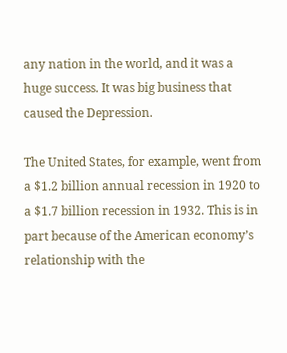any nation in the world, and it was a huge success. It was big business that caused the Depression.

The United States, for example, went from a $1.2 billion annual recession in 1920 to a $1.7 billion recession in 1932. This is in part because of the American economy’s relationship with the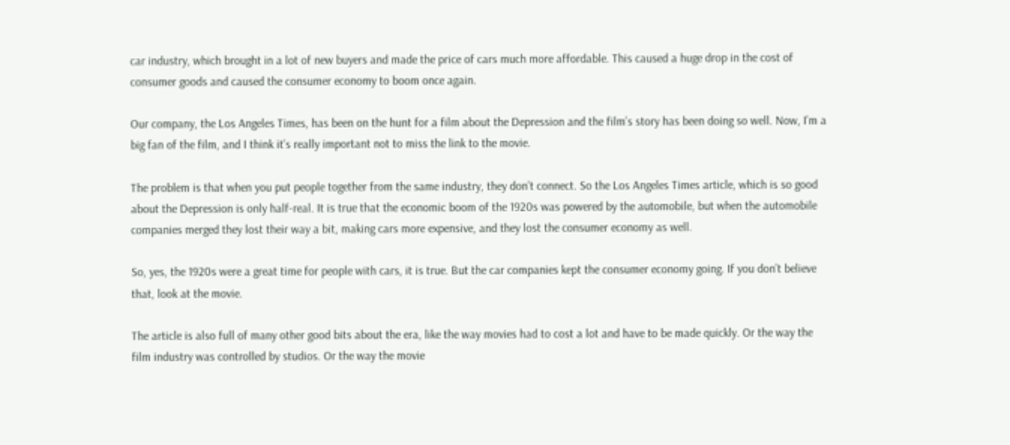car industry, which brought in a lot of new buyers and made the price of cars much more affordable. This caused a huge drop in the cost of consumer goods and caused the consumer economy to boom once again.

Our company, the Los Angeles Times, has been on the hunt for a film about the Depression and the film’s story has been doing so well. Now, I’m a big fan of the film, and I think it’s really important not to miss the link to the movie.

The problem is that when you put people together from the same industry, they don’t connect. So the Los Angeles Times article, which is so good about the Depression is only half-real. It is true that the economic boom of the 1920s was powered by the automobile, but when the automobile companies merged they lost their way a bit, making cars more expensive, and they lost the consumer economy as well.

So, yes, the 1920s were a great time for people with cars, it is true. But the car companies kept the consumer economy going. If you don’t believe that, look at the movie.

The article is also full of many other good bits about the era, like the way movies had to cost a lot and have to be made quickly. Or the way the film industry was controlled by studios. Or the way the movie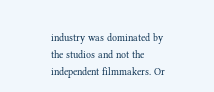industry was dominated by the studios and not the independent filmmakers. Or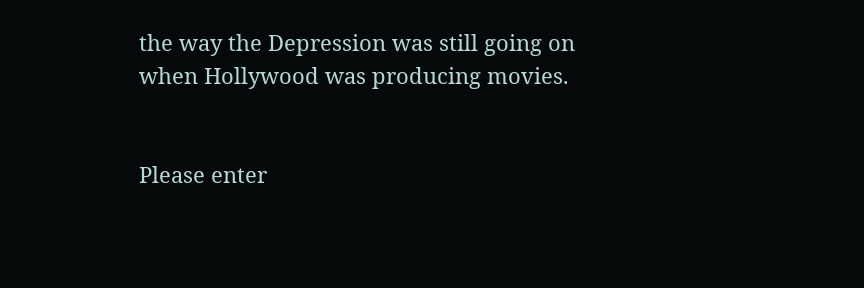the way the Depression was still going on when Hollywood was producing movies.


Please enter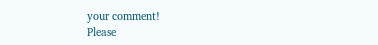your comment!
Please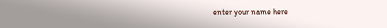enter your name here